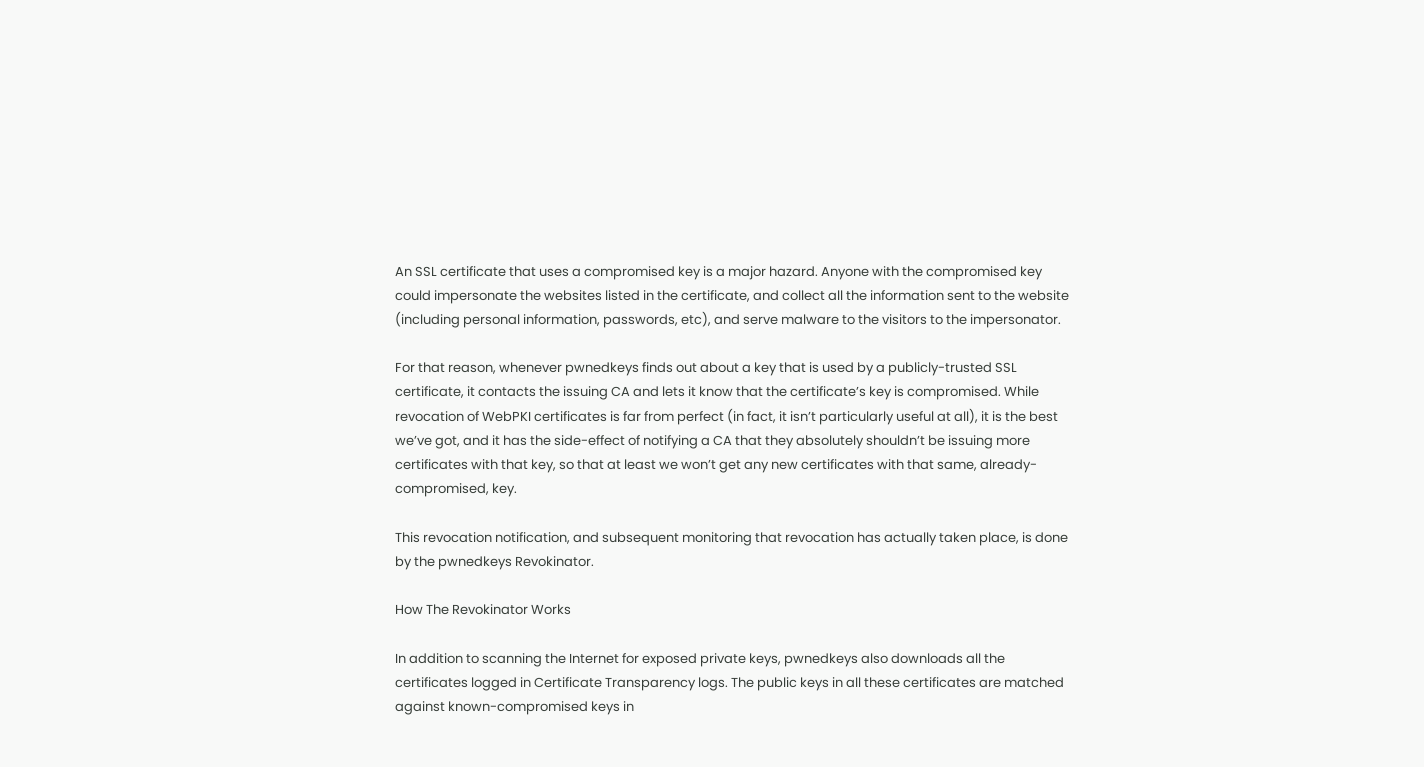An SSL certificate that uses a compromised key is a major hazard. Anyone with the compromised key could impersonate the websites listed in the certificate, and collect all the information sent to the website (including personal information, passwords, etc), and serve malware to the visitors to the impersonator.

For that reason, whenever pwnedkeys finds out about a key that is used by a publicly-trusted SSL certificate, it contacts the issuing CA and lets it know that the certificate’s key is compromised. While revocation of WebPKI certificates is far from perfect (in fact, it isn’t particularly useful at all), it is the best we’ve got, and it has the side-effect of notifying a CA that they absolutely shouldn’t be issuing more certificates with that key, so that at least we won’t get any new certificates with that same, already-compromised, key.

This revocation notification, and subsequent monitoring that revocation has actually taken place, is done by the pwnedkeys Revokinator.

How The Revokinator Works

In addition to scanning the Internet for exposed private keys, pwnedkeys also downloads all the certificates logged in Certificate Transparency logs. The public keys in all these certificates are matched against known-compromised keys in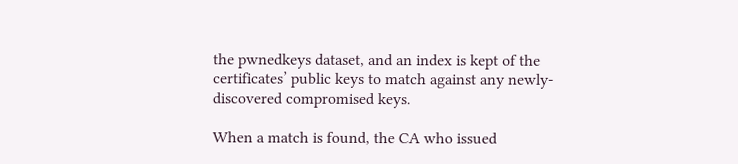the pwnedkeys dataset, and an index is kept of the certificates’ public keys to match against any newly-discovered compromised keys.

When a match is found, the CA who issued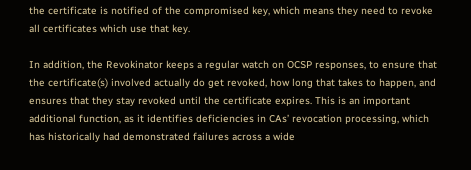the certificate is notified of the compromised key, which means they need to revoke all certificates which use that key.

In addition, the Revokinator keeps a regular watch on OCSP responses, to ensure that the certificate(s) involved actually do get revoked, how long that takes to happen, and ensures that they stay revoked until the certificate expires. This is an important additional function, as it identifies deficiencies in CAs’ revocation processing, which has historically had demonstrated failures across a wide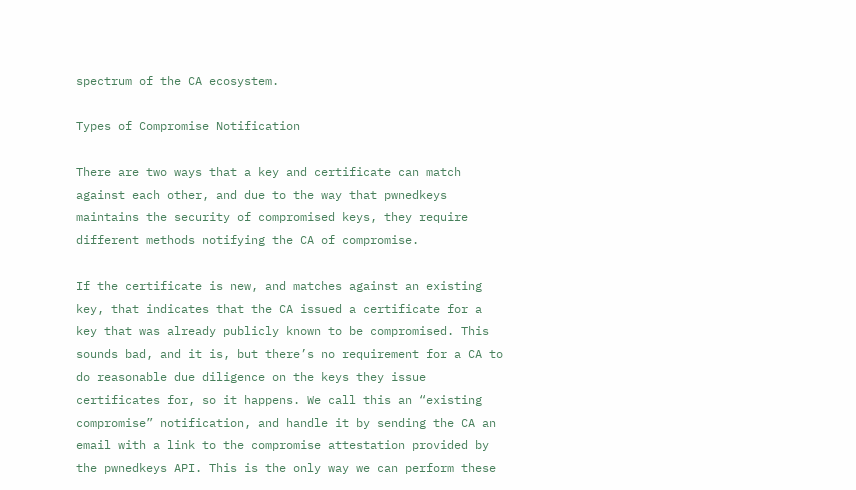spectrum of the CA ecosystem.

Types of Compromise Notification

There are two ways that a key and certificate can match against each other, and due to the way that pwnedkeys maintains the security of compromised keys, they require different methods notifying the CA of compromise.

If the certificate is new, and matches against an existing key, that indicates that the CA issued a certificate for a key that was already publicly known to be compromised. This sounds bad, and it is, but there’s no requirement for a CA to do reasonable due diligence on the keys they issue certificates for, so it happens. We call this an “existing compromise” notification, and handle it by sending the CA an email with a link to the compromise attestation provided by the pwnedkeys API. This is the only way we can perform these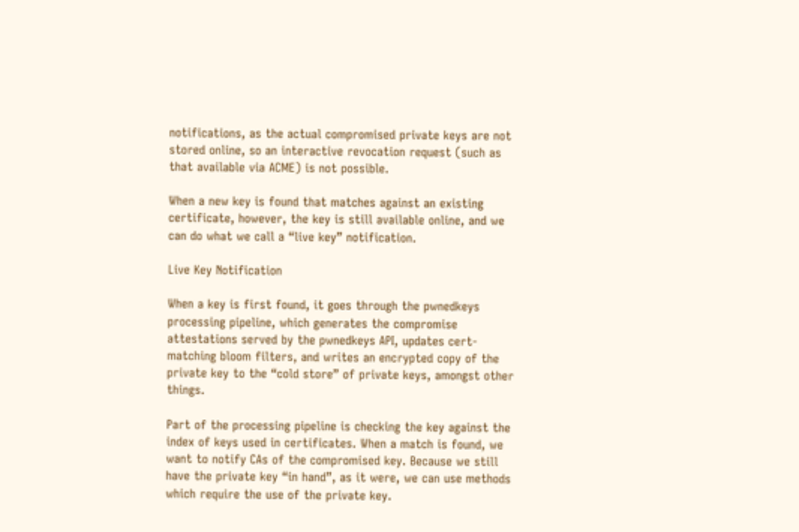notifications, as the actual compromised private keys are not stored online, so an interactive revocation request (such as that available via ACME) is not possible.

When a new key is found that matches against an existing certificate, however, the key is still available online, and we can do what we call a “live key” notification.

Live Key Notification

When a key is first found, it goes through the pwnedkeys processing pipeline, which generates the compromise attestations served by the pwnedkeys API, updates cert-matching bloom filters, and writes an encrypted copy of the private key to the “cold store” of private keys, amongst other things.

Part of the processing pipeline is checking the key against the index of keys used in certificates. When a match is found, we want to notify CAs of the compromised key. Because we still have the private key “in hand”, as it were, we can use methods which require the use of the private key.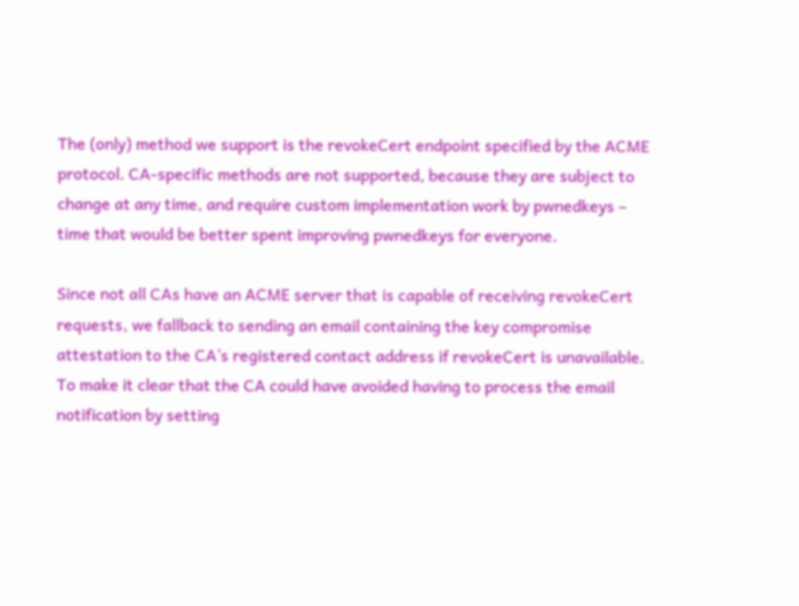The (only) method we support is the revokeCert endpoint specified by the ACME protocol. CA-specific methods are not supported, because they are subject to change at any time, and require custom implementation work by pwnedkeys – time that would be better spent improving pwnedkeys for everyone.

Since not all CAs have an ACME server that is capable of receiving revokeCert requests, we fallback to sending an email containing the key compromise attestation to the CA’s registered contact address if revokeCert is unavailable. To make it clear that the CA could have avoided having to process the email notification by setting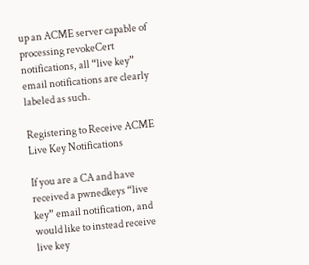up an ACME server capable of processing revokeCert notifications, all “live key” email notifications are clearly labeled as such.

Registering to Receive ACME Live Key Notifications

If you are a CA and have received a pwnedkeys “live key” email notification, and would like to instead receive live key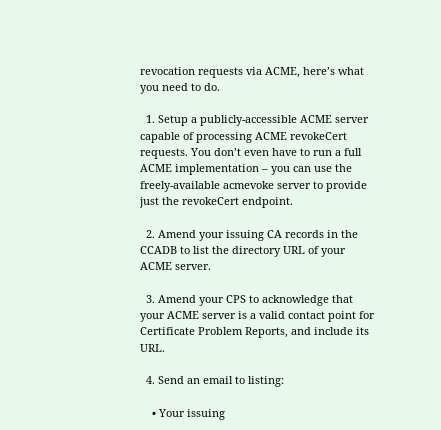revocation requests via ACME, here’s what you need to do.

  1. Setup a publicly-accessible ACME server capable of processing ACME revokeCert requests. You don’t even have to run a full ACME implementation – you can use the freely-available acmevoke server to provide just the revokeCert endpoint.

  2. Amend your issuing CA records in the CCADB to list the directory URL of your ACME server.

  3. Amend your CPS to acknowledge that your ACME server is a valid contact point for Certificate Problem Reports, and include its URL.

  4. Send an email to listing:

    • Your issuing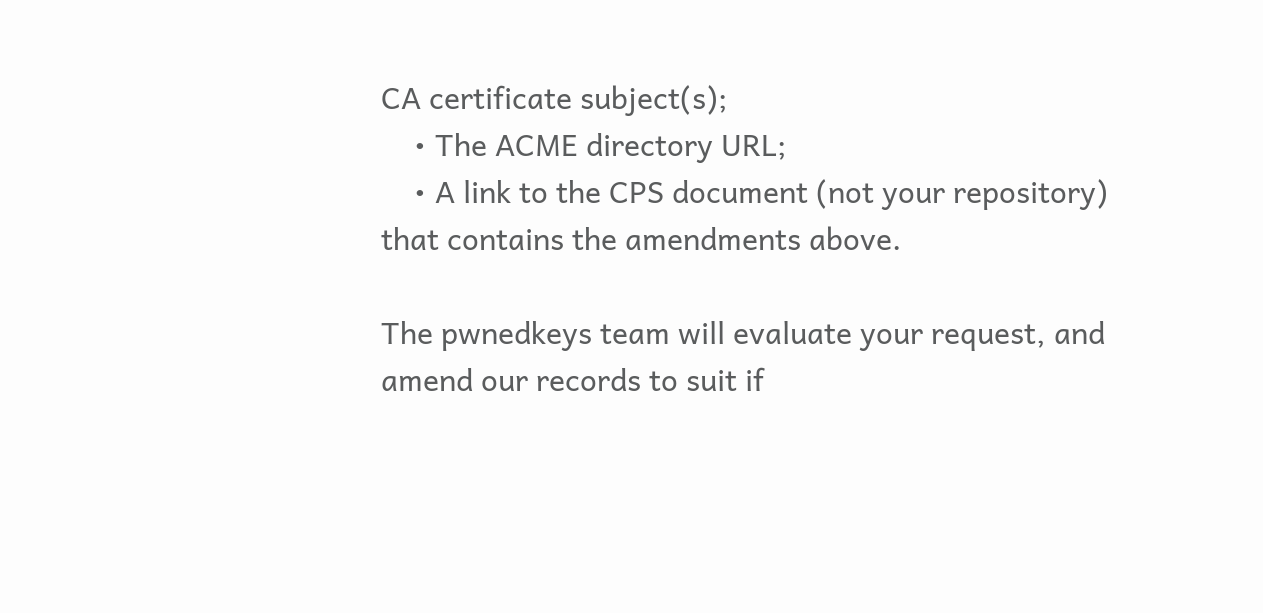CA certificate subject(s);
    • The ACME directory URL;
    • A link to the CPS document (not your repository) that contains the amendments above.

The pwnedkeys team will evaluate your request, and amend our records to suit if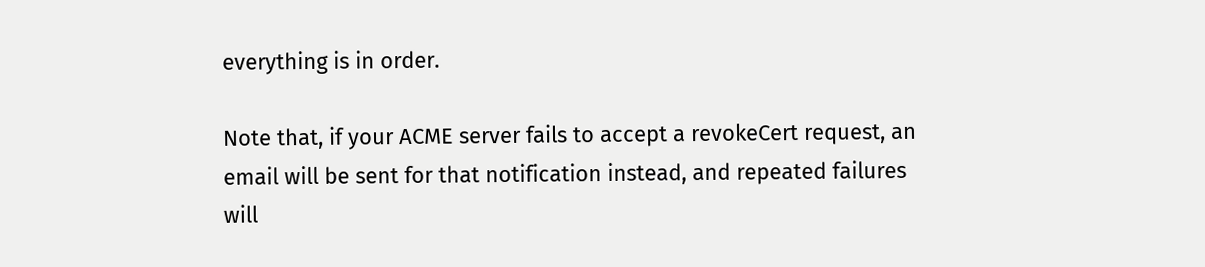everything is in order.

Note that, if your ACME server fails to accept a revokeCert request, an email will be sent for that notification instead, and repeated failures will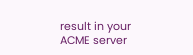result in your ACME server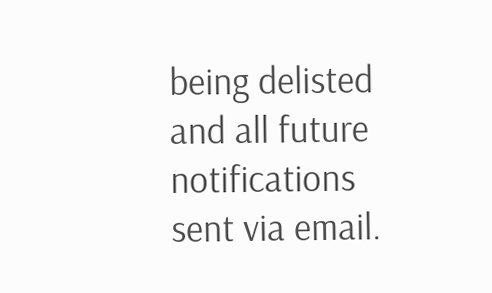being delisted and all future notifications sent via email.